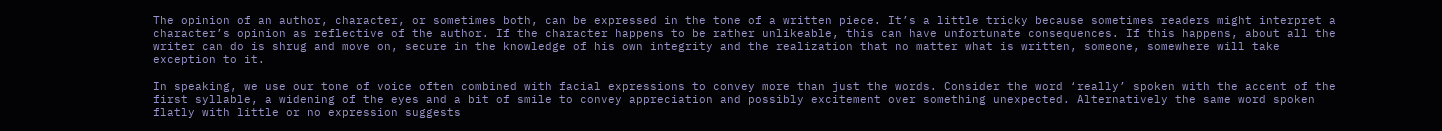The opinion of an author, character, or sometimes both, can be expressed in the tone of a written piece. It’s a little tricky because sometimes readers might interpret a character’s opinion as reflective of the author. If the character happens to be rather unlikeable, this can have unfortunate consequences. If this happens, about all the writer can do is shrug and move on, secure in the knowledge of his own integrity and the realization that no matter what is written, someone, somewhere will take exception to it.

In speaking, we use our tone of voice often combined with facial expressions to convey more than just the words. Consider the word ‘really’ spoken with the accent of the first syllable, a widening of the eyes and a bit of smile to convey appreciation and possibly excitement over something unexpected. Alternatively the same word spoken flatly with little or no expression suggests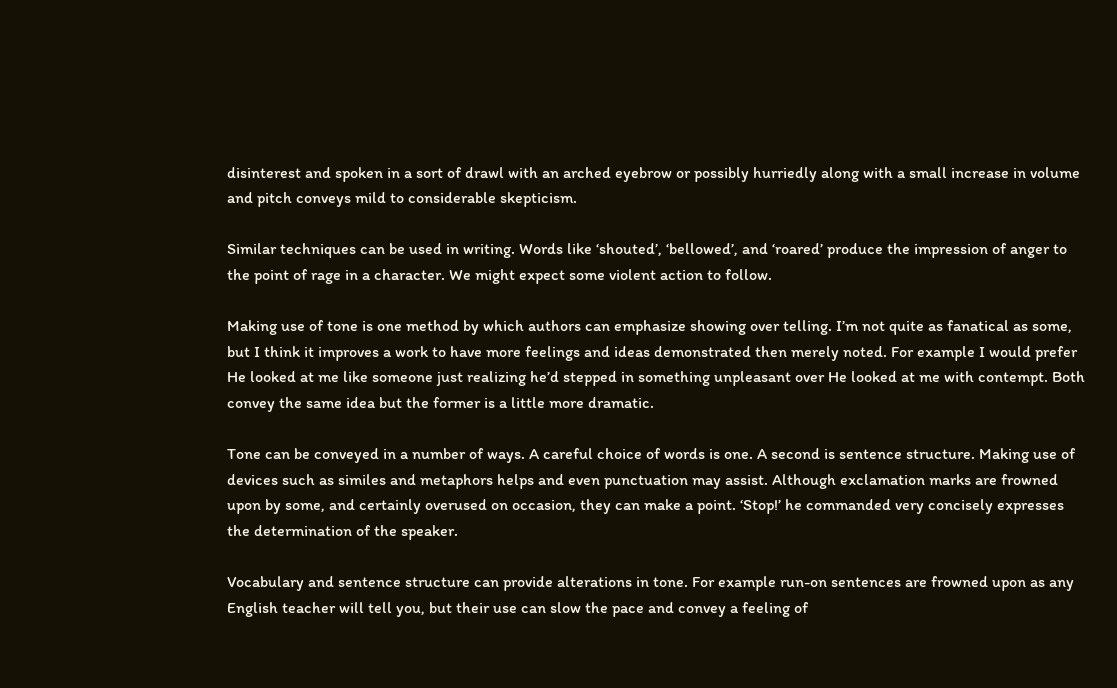disinterest and spoken in a sort of drawl with an arched eyebrow or possibly hurriedly along with a small increase in volume and pitch conveys mild to considerable skepticism.

Similar techniques can be used in writing. Words like ‘shouted’, ‘bellowed’, and ‘roared’ produce the impression of anger to the point of rage in a character. We might expect some violent action to follow.

Making use of tone is one method by which authors can emphasize showing over telling. I’m not quite as fanatical as some, but I think it improves a work to have more feelings and ideas demonstrated then merely noted. For example I would prefer He looked at me like someone just realizing he’d stepped in something unpleasant over He looked at me with contempt. Both convey the same idea but the former is a little more dramatic.

Tone can be conveyed in a number of ways. A careful choice of words is one. A second is sentence structure. Making use of devices such as similes and metaphors helps and even punctuation may assist. Although exclamation marks are frowned upon by some, and certainly overused on occasion, they can make a point. ‘Stop!’ he commanded very concisely expresses the determination of the speaker.

Vocabulary and sentence structure can provide alterations in tone. For example run-on sentences are frowned upon as any English teacher will tell you, but their use can slow the pace and convey a feeling of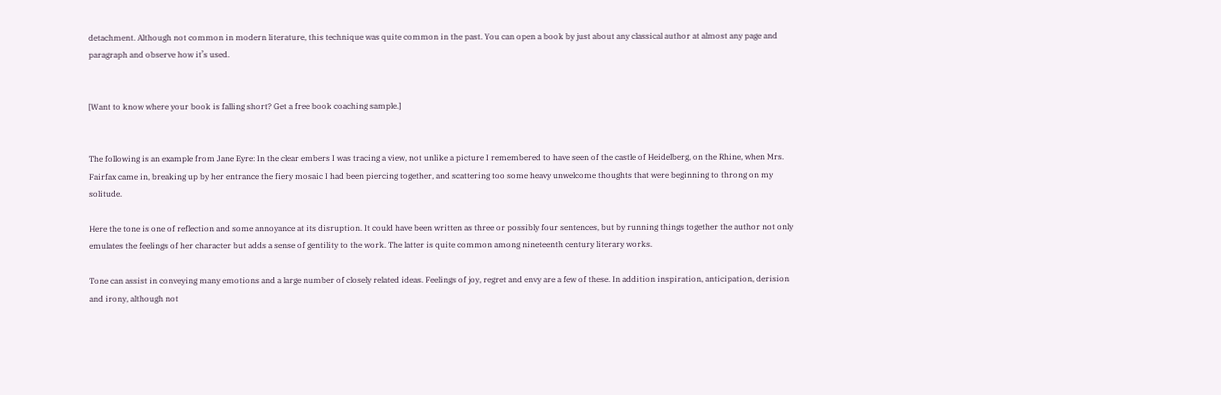detachment. Although not common in modern literature, this technique was quite common in the past. You can open a book by just about any classical author at almost any page and paragraph and observe how it’s used.


[Want to know where your book is falling short? Get a free book coaching sample.]


The following is an example from Jane Eyre: In the clear embers I was tracing a view, not unlike a picture I remembered to have seen of the castle of Heidelberg, on the Rhine, when Mrs. Fairfax came in, breaking up by her entrance the fiery mosaic I had been piercing together, and scattering too some heavy unwelcome thoughts that were beginning to throng on my solitude.

Here the tone is one of reflection and some annoyance at its disruption. It could have been written as three or possibly four sentences, but by running things together the author not only emulates the feelings of her character but adds a sense of gentility to the work. The latter is quite common among nineteenth century literary works.

Tone can assist in conveying many emotions and a large number of closely related ideas. Feelings of joy, regret and envy are a few of these. In addition inspiration, anticipation, derision and irony, although not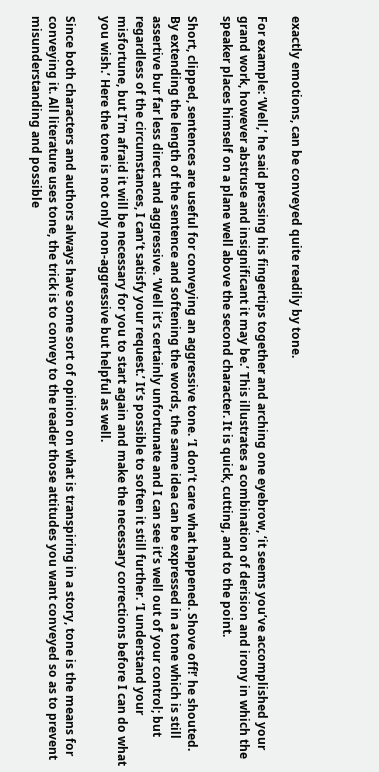exactly emotions, can be conveyed quite readily by tone.

For example: ‘Well,’ he said pressing his fingertips together and arching one eyebrow, ‘it seems you’ve accomplished your grand work, however abstruse and insignificant it may be.’ This illustrates a combination of derision and irony in which the speaker places himself on a plane well above the second character. It is quick, cutting, and to the point.

Short, clipped, sentences are useful for conveying an aggressive tone. ‘I don’t care what happened. Shove off!’ he shouted. By extending the length of the sentence and softening the words, the same idea can be expressed in a tone which is still assertive bur far less direct and aggressive. ‘Well it’s certainly unfortunate and I can see it’s well out of your control; but regardless of the circumstances, I can’t satisfy your request.’ It’s possible to soften it still further. ‘I understand your misfortune, but I’m afraid it will be necessary for you to start again and make the necessary corrections before I can do what you wish.’ Here the tone is not only non-aggressive but helpful as well.

Since both characters and authors always have some sort of opinion on what is transpiring in a story, tone is the means for conveying it. All literature uses tone, the trick is to convey to the reader those attitudes you want conveyed so as to prevent misunderstanding and possible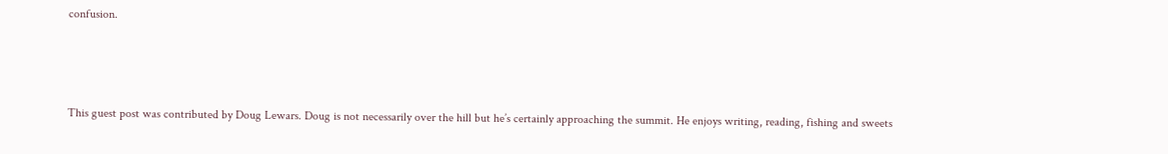confusion.



This guest post was contributed by Doug Lewars. Doug is not necessarily over the hill but he’s certainly approaching the summit. He enjoys writing, reading, fishing and sweets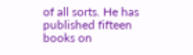of all sorts. He has published fifteen books on